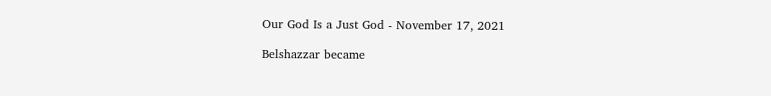Our God Is a Just God - November 17, 2021

Belshazzar became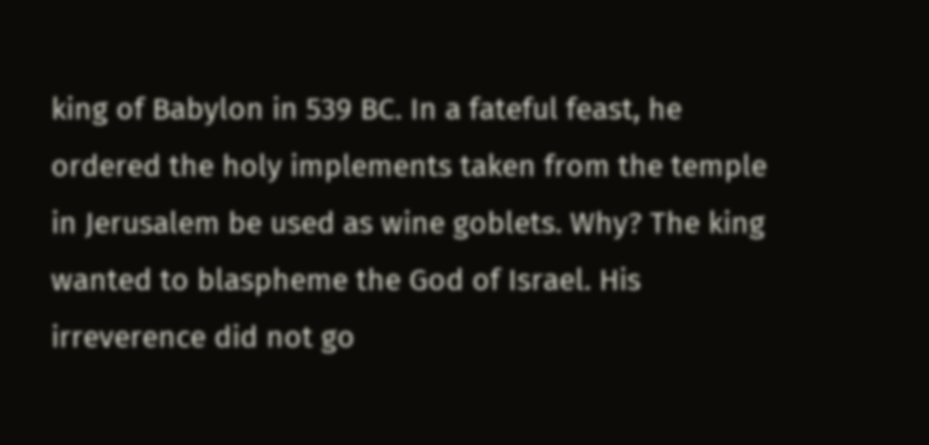king of Babylon in 539 BC. In a fateful feast, he ordered the holy implements taken from the temple in Jerusalem be used as wine goblets. Why? The king wanted to blaspheme the God of Israel. His irreverence did not go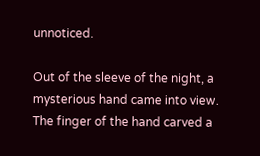unnoticed.

Out of the sleeve of the night, a mysterious hand came into view. The finger of the hand carved a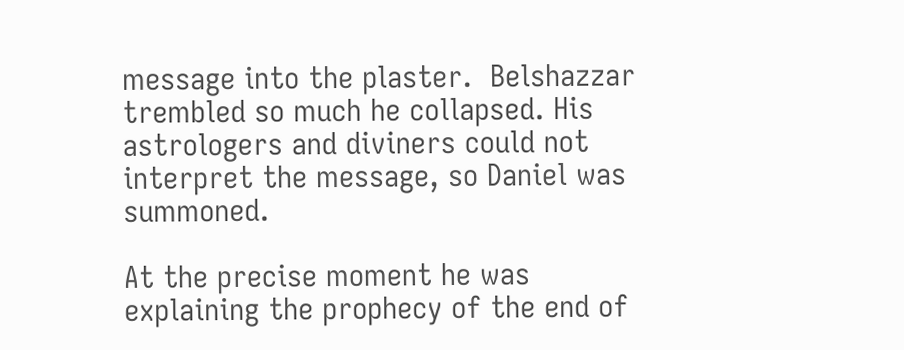message into the plaster.  Belshazzar trembled so much he collapsed. His astrologers and diviners could not interpret the message, so Daniel was summoned.

At the precise moment he was explaining the prophecy of the end of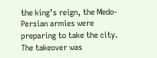the king’s reign, the Medo-Persian armies were preparing to take the city. The takeover was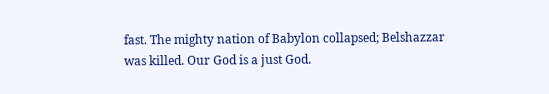fast. The mighty nation of Babylon collapsed; Belshazzar was killed. Our God is a just God.